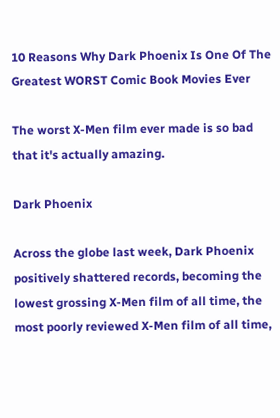10 Reasons Why Dark Phoenix Is One Of The Greatest WORST Comic Book Movies Ever

The worst X-Men film ever made is so bad that it's actually amazing.

Dark Phoenix

Across the globe last week, Dark Phoenix positively shattered records, becoming the lowest grossing X-Men film of all time, the most poorly reviewed X-Men film of all time,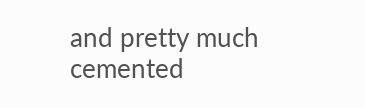and pretty much cemented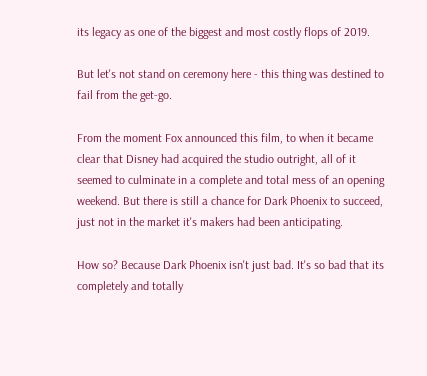its legacy as one of the biggest and most costly flops of 2019.

But let's not stand on ceremony here - this thing was destined to fail from the get-go.

From the moment Fox announced this film, to when it became clear that Disney had acquired the studio outright, all of it seemed to culminate in a complete and total mess of an opening weekend. But there is still a chance for Dark Phoenix to succeed, just not in the market it's makers had been anticipating.

How so? Because Dark Phoenix isn't just bad. It's so bad that its completely and totally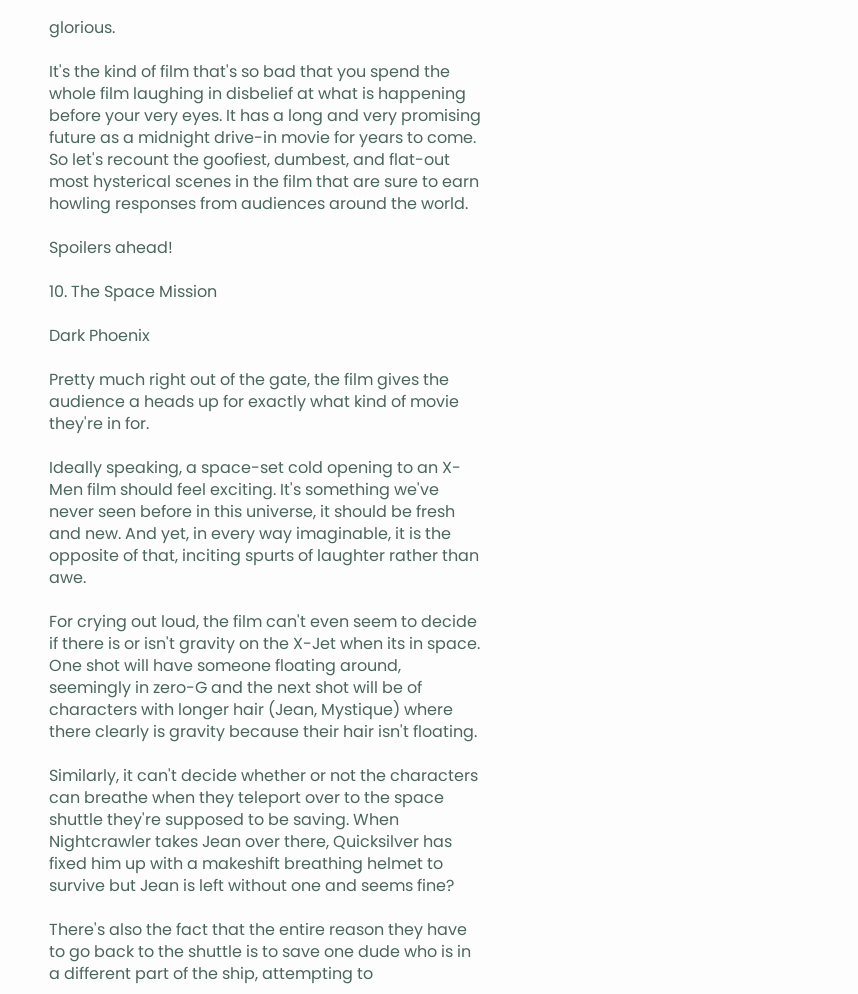glorious.

It's the kind of film that's so bad that you spend the whole film laughing in disbelief at what is happening before your very eyes. It has a long and very promising future as a midnight drive-in movie for years to come. So let's recount the goofiest, dumbest, and flat-out most hysterical scenes in the film that are sure to earn howling responses from audiences around the world.

Spoilers ahead!

10. The Space Mission

Dark Phoenix

Pretty much right out of the gate, the film gives the audience a heads up for exactly what kind of movie they're in for.

Ideally speaking, a space-set cold opening to an X-Men film should feel exciting. It's something we've never seen before in this universe, it should be fresh and new. And yet, in every way imaginable, it is the opposite of that, inciting spurts of laughter rather than awe.

For crying out loud, the film can't even seem to decide if there is or isn't gravity on the X-Jet when its in space. One shot will have someone floating around, seemingly in zero-G and the next shot will be of characters with longer hair (Jean, Mystique) where there clearly is gravity because their hair isn't floating.

Similarly, it can't decide whether or not the characters can breathe when they teleport over to the space shuttle they're supposed to be saving. When Nightcrawler takes Jean over there, Quicksilver has fixed him up with a makeshift breathing helmet to survive but Jean is left without one and seems fine?

There's also the fact that the entire reason they have to go back to the shuttle is to save one dude who is in a different part of the ship, attempting to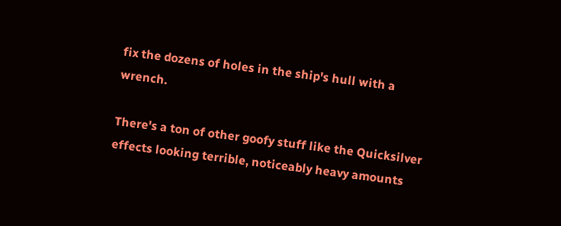fix the dozens of holes in the ship's hull with a wrench.

There's a ton of other goofy stuff like the Quicksilver effects looking terrible, noticeably heavy amounts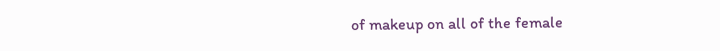of makeup on all of the female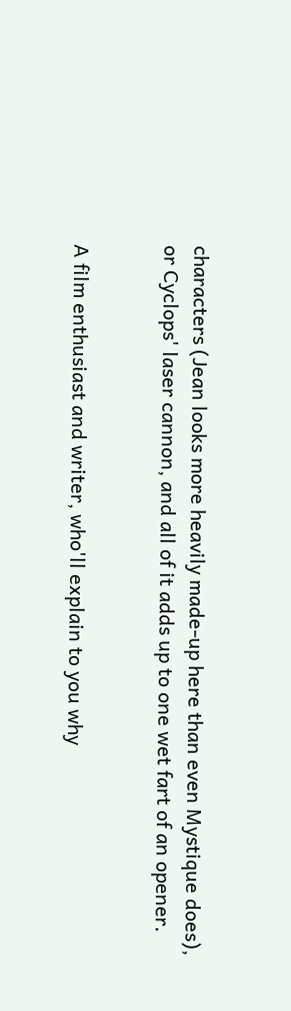characters (Jean looks more heavily made-up here than even Mystique does), or Cyclops' laser cannon, and all of it adds up to one wet fart of an opener.


A film enthusiast and writer, who'll explain to you why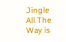Jingle All The Way is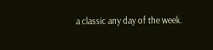a classic any day of the week.